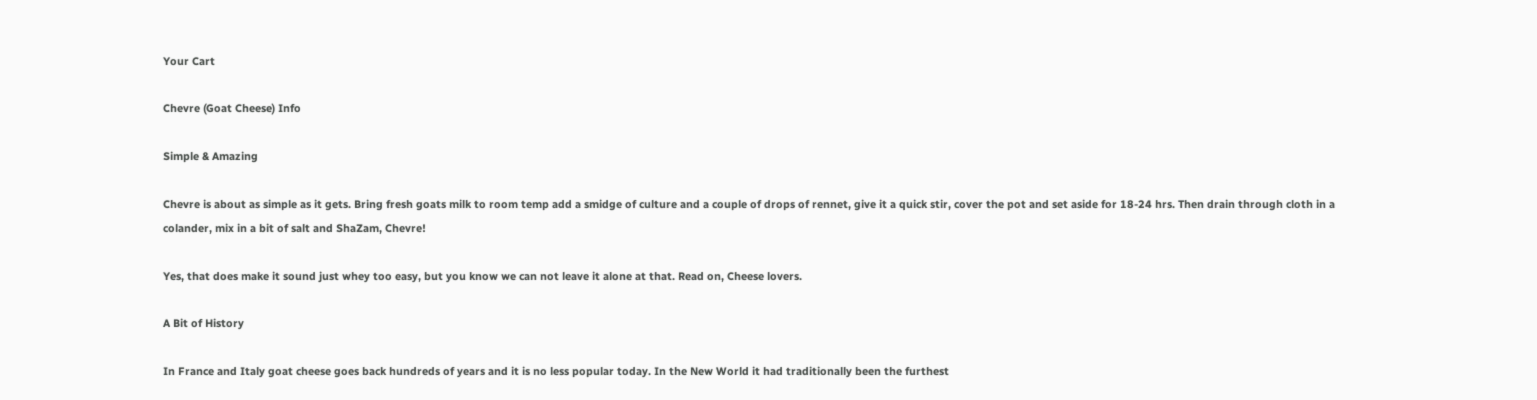Your Cart

Chevre (Goat Cheese) Info

Simple & Amazing

Chevre is about as simple as it gets. Bring fresh goats milk to room temp add a smidge of culture and a couple of drops of rennet, give it a quick stir, cover the pot and set aside for 18-24 hrs. Then drain through cloth in a colander, mix in a bit of salt and ShaZam, Chevre!

Yes, that does make it sound just whey too easy, but you know we can not leave it alone at that. Read on, Cheese lovers.

A Bit of History

In France and Italy goat cheese goes back hundreds of years and it is no less popular today. In the New World it had traditionally been the furthest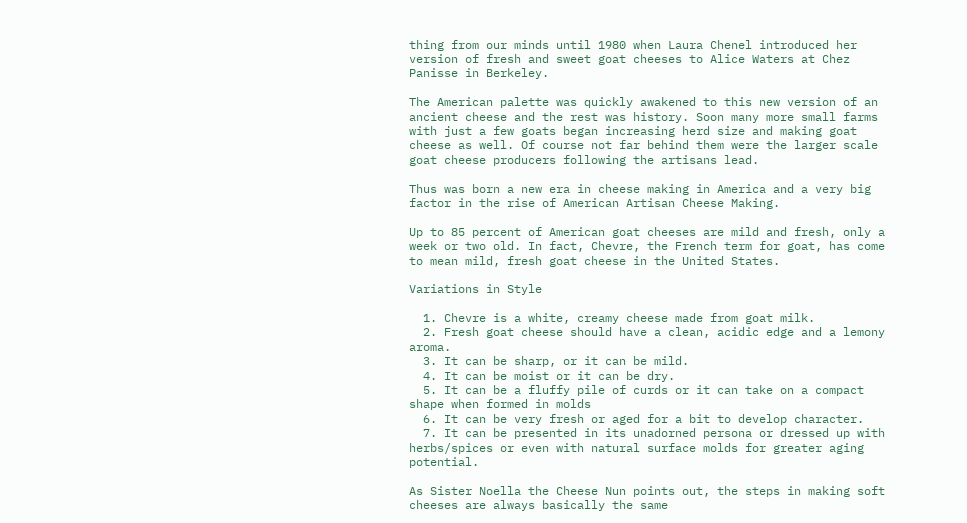thing from our minds until 1980 when Laura Chenel introduced her version of fresh and sweet goat cheeses to Alice Waters at Chez Panisse in Berkeley.

The American palette was quickly awakened to this new version of an ancient cheese and the rest was history. Soon many more small farms with just a few goats began increasing herd size and making goat cheese as well. Of course not far behind them were the larger scale goat cheese producers following the artisans lead.

Thus was born a new era in cheese making in America and a very big factor in the rise of American Artisan Cheese Making.

Up to 85 percent of American goat cheeses are mild and fresh, only a week or two old. In fact, Chevre, the French term for goat, has come to mean mild, fresh goat cheese in the United States.

Variations in Style

  1. Chevre is a white, creamy cheese made from goat milk.
  2. Fresh goat cheese should have a clean, acidic edge and a lemony aroma.
  3. It can be sharp, or it can be mild.
  4. It can be moist or it can be dry.
  5. It can be a fluffy pile of curds or it can take on a compact shape when formed in molds
  6. It can be very fresh or aged for a bit to develop character.
  7. It can be presented in its unadorned persona or dressed up with herbs/spices or even with natural surface molds for greater aging potential.

As Sister Noella the Cheese Nun points out, the steps in making soft cheeses are always basically the same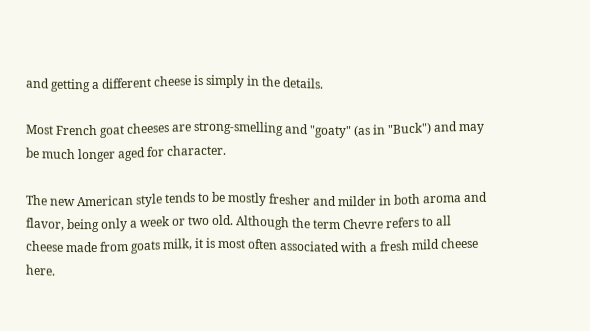and getting a different cheese is simply in the details.

Most French goat cheeses are strong-smelling and "goaty" (as in "Buck") and may be much longer aged for character.

The new American style tends to be mostly fresher and milder in both aroma and flavor, being only a week or two old. Although the term Chevre refers to all cheese made from goats milk, it is most often associated with a fresh mild cheese here.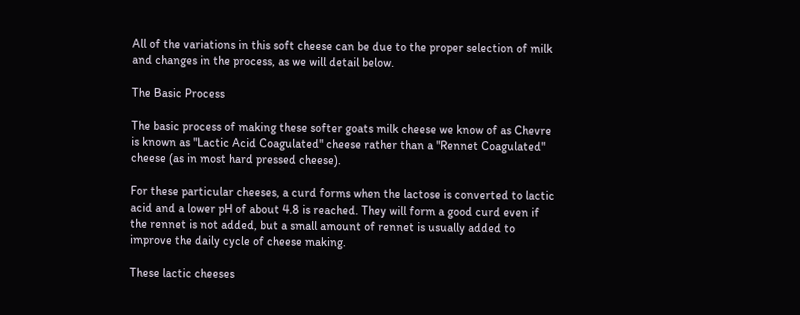All of the variations in this soft cheese can be due to the proper selection of milk and changes in the process, as we will detail below.

The Basic Process

The basic process of making these softer goats milk cheese we know of as Chevre is known as "Lactic Acid Coagulated" cheese rather than a "Rennet Coagulated" cheese (as in most hard pressed cheese).

For these particular cheeses, a curd forms when the lactose is converted to lactic acid and a lower pH of about 4.8 is reached. They will form a good curd even if the rennet is not added, but a small amount of rennet is usually added to improve the daily cycle of cheese making.

These lactic cheeses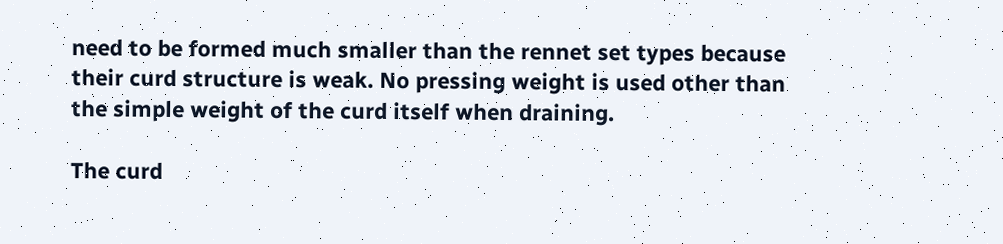need to be formed much smaller than the rennet set types because their curd structure is weak. No pressing weight is used other than the simple weight of the curd itself when draining.

The curd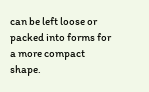can be left loose or packed into forms for a more compact shape.